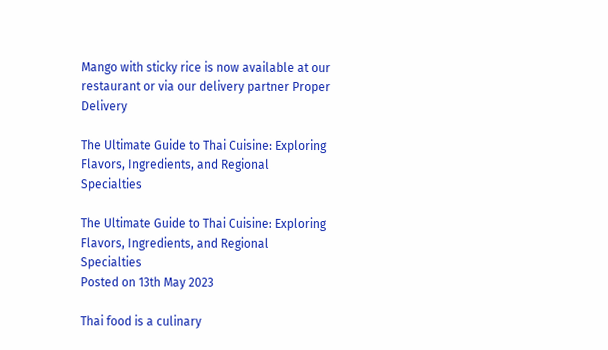Mango with sticky rice is now available at our restaurant or via our delivery partner Proper Delivery

The Ultimate Guide to Thai Cuisine: Exploring Flavors, Ingredients, and Regional Specialties

The Ultimate Guide to Thai Cuisine: Exploring Flavors, Ingredients, and Regional Specialties
Posted on 13th May 2023

Thai food is a culinary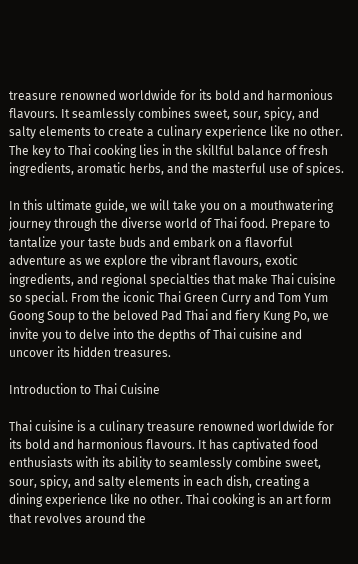treasure renowned worldwide for its bold and harmonious flavours. It seamlessly combines sweet, sour, spicy, and salty elements to create a culinary experience like no other. The key to Thai cooking lies in the skillful balance of fresh ingredients, aromatic herbs, and the masterful use of spices.

In this ultimate guide, we will take you on a mouthwatering journey through the diverse world of Thai food. Prepare to tantalize your taste buds and embark on a flavorful adventure as we explore the vibrant flavours, exotic ingredients, and regional specialties that make Thai cuisine so special. From the iconic Thai Green Curry and Tom Yum Goong Soup to the beloved Pad Thai and fiery Kung Po, we invite you to delve into the depths of Thai cuisine and uncover its hidden treasures.

Introduction to Thai Cuisine

Thai cuisine is a culinary treasure renowned worldwide for its bold and harmonious flavours. It has captivated food enthusiasts with its ability to seamlessly combine sweet, sour, spicy, and salty elements in each dish, creating a dining experience like no other. Thai cooking is an art form that revolves around the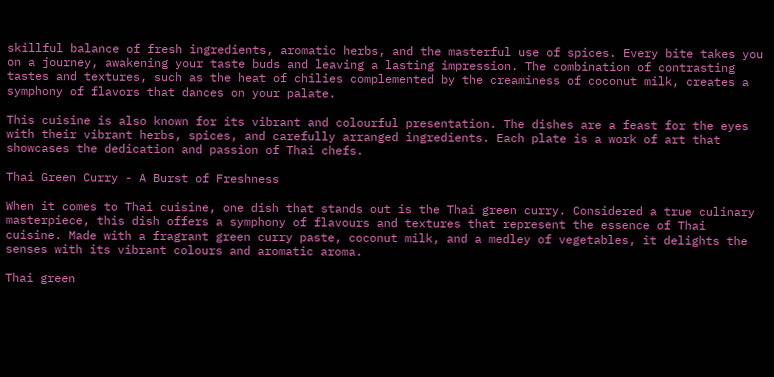skillful balance of fresh ingredients, aromatic herbs, and the masterful use of spices. Every bite takes you on a journey, awakening your taste buds and leaving a lasting impression. The combination of contrasting tastes and textures, such as the heat of chilies complemented by the creaminess of coconut milk, creates a symphony of flavors that dances on your palate.

This cuisine is also known for its vibrant and colourful presentation. The dishes are a feast for the eyes with their vibrant herbs, spices, and carefully arranged ingredients. Each plate is a work of art that showcases the dedication and passion of Thai chefs.

Thai Green Curry - A Burst of Freshness

When it comes to Thai cuisine, one dish that stands out is the Thai green curry. Considered a true culinary masterpiece, this dish offers a symphony of flavours and textures that represent the essence of Thai cuisine. Made with a fragrant green curry paste, coconut milk, and a medley of vegetables, it delights the senses with its vibrant colours and aromatic aroma.

Thai green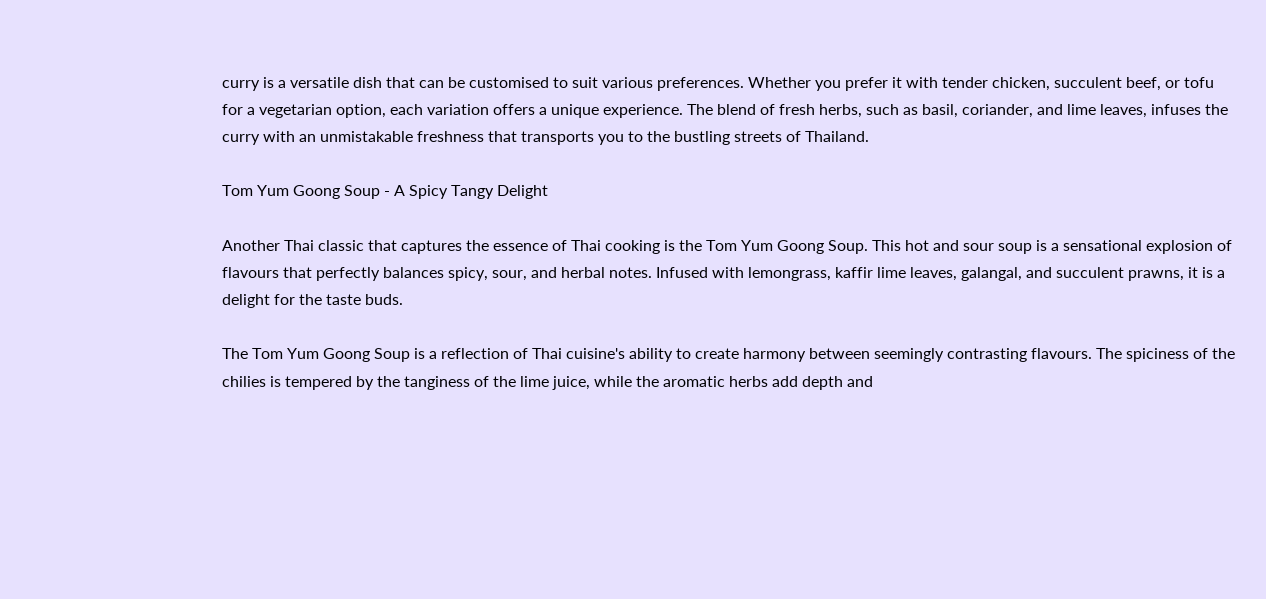curry is a versatile dish that can be customised to suit various preferences. Whether you prefer it with tender chicken, succulent beef, or tofu for a vegetarian option, each variation offers a unique experience. The blend of fresh herbs, such as basil, coriander, and lime leaves, infuses the curry with an unmistakable freshness that transports you to the bustling streets of Thailand.

Tom Yum Goong Soup - A Spicy Tangy Delight

Another Thai classic that captures the essence of Thai cooking is the Tom Yum Goong Soup. This hot and sour soup is a sensational explosion of flavours that perfectly balances spicy, sour, and herbal notes. Infused with lemongrass, kaffir lime leaves, galangal, and succulent prawns, it is a delight for the taste buds.

The Tom Yum Goong Soup is a reflection of Thai cuisine's ability to create harmony between seemingly contrasting flavours. The spiciness of the chilies is tempered by the tanginess of the lime juice, while the aromatic herbs add depth and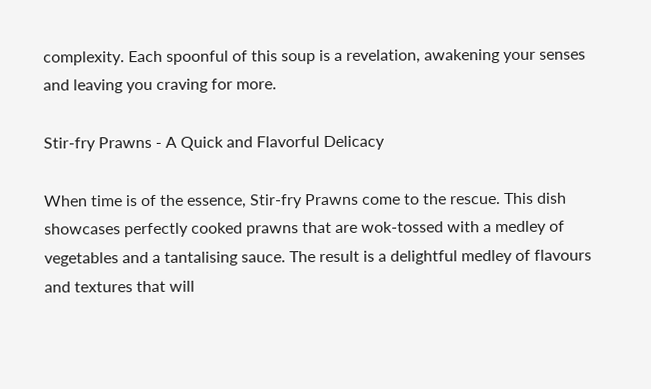complexity. Each spoonful of this soup is a revelation, awakening your senses and leaving you craving for more.

Stir-fry Prawns - A Quick and Flavorful Delicacy

When time is of the essence, Stir-fry Prawns come to the rescue. This dish showcases perfectly cooked prawns that are wok-tossed with a medley of vegetables and a tantalising sauce. The result is a delightful medley of flavours and textures that will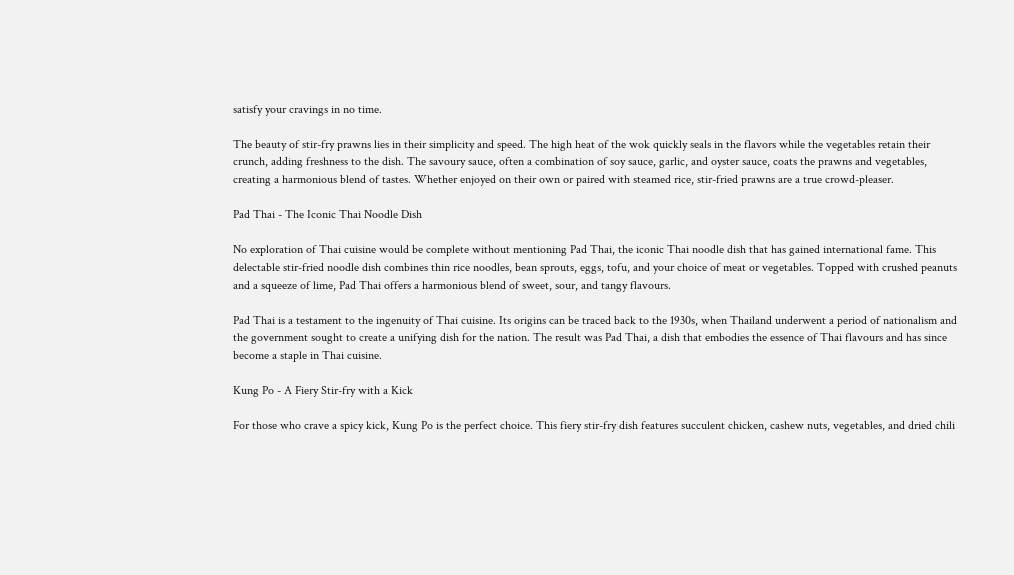satisfy your cravings in no time.

The beauty of stir-fry prawns lies in their simplicity and speed. The high heat of the wok quickly seals in the flavors while the vegetables retain their crunch, adding freshness to the dish. The savoury sauce, often a combination of soy sauce, garlic, and oyster sauce, coats the prawns and vegetables, creating a harmonious blend of tastes. Whether enjoyed on their own or paired with steamed rice, stir-fried prawns are a true crowd-pleaser.

Pad Thai - The Iconic Thai Noodle Dish

No exploration of Thai cuisine would be complete without mentioning Pad Thai, the iconic Thai noodle dish that has gained international fame. This delectable stir-fried noodle dish combines thin rice noodles, bean sprouts, eggs, tofu, and your choice of meat or vegetables. Topped with crushed peanuts and a squeeze of lime, Pad Thai offers a harmonious blend of sweet, sour, and tangy flavours.

Pad Thai is a testament to the ingenuity of Thai cuisine. Its origins can be traced back to the 1930s, when Thailand underwent a period of nationalism and the government sought to create a unifying dish for the nation. The result was Pad Thai, a dish that embodies the essence of Thai flavours and has since become a staple in Thai cuisine.

Kung Po - A Fiery Stir-fry with a Kick

For those who crave a spicy kick, Kung Po is the perfect choice. This fiery stir-fry dish features succulent chicken, cashew nuts, vegetables, and dried chili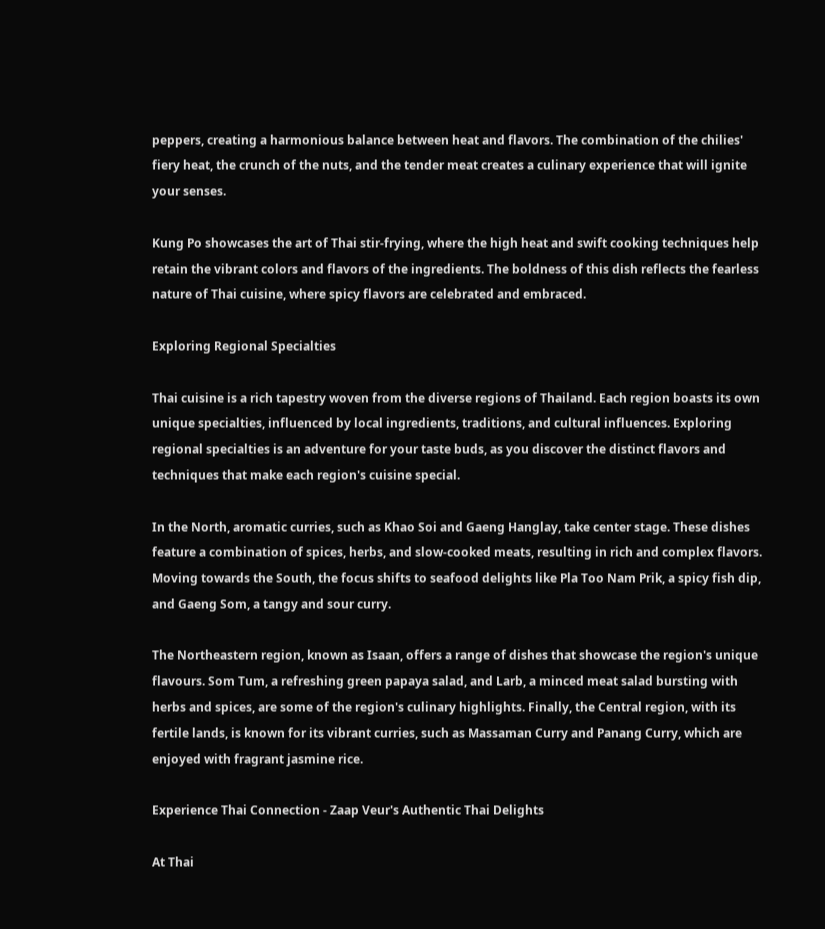peppers, creating a harmonious balance between heat and flavors. The combination of the chilies' fiery heat, the crunch of the nuts, and the tender meat creates a culinary experience that will ignite your senses.

Kung Po showcases the art of Thai stir-frying, where the high heat and swift cooking techniques help retain the vibrant colors and flavors of the ingredients. The boldness of this dish reflects the fearless nature of Thai cuisine, where spicy flavors are celebrated and embraced.

Exploring Regional Specialties

Thai cuisine is a rich tapestry woven from the diverse regions of Thailand. Each region boasts its own unique specialties, influenced by local ingredients, traditions, and cultural influences. Exploring regional specialties is an adventure for your taste buds, as you discover the distinct flavors and techniques that make each region's cuisine special.

In the North, aromatic curries, such as Khao Soi and Gaeng Hanglay, take center stage. These dishes feature a combination of spices, herbs, and slow-cooked meats, resulting in rich and complex flavors. Moving towards the South, the focus shifts to seafood delights like Pla Too Nam Prik, a spicy fish dip, and Gaeng Som, a tangy and sour curry.

The Northeastern region, known as Isaan, offers a range of dishes that showcase the region's unique flavours. Som Tum, a refreshing green papaya salad, and Larb, a minced meat salad bursting with herbs and spices, are some of the region's culinary highlights. Finally, the Central region, with its fertile lands, is known for its vibrant curries, such as Massaman Curry and Panang Curry, which are enjoyed with fragrant jasmine rice.

Experience Thai Connection - Zaap Veur's Authentic Thai Delights

At Thai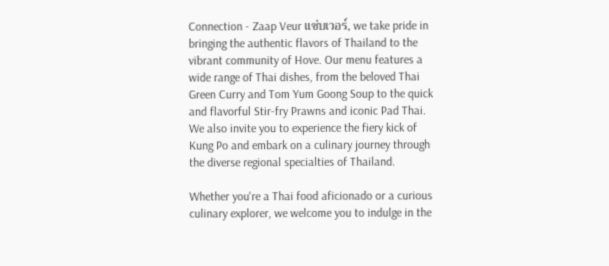Connection - Zaap Veur แซ่บเวอร์, we take pride in bringing the authentic flavors of Thailand to the vibrant community of Hove. Our menu features a wide range of Thai dishes, from the beloved Thai Green Curry and Tom Yum Goong Soup to the quick and flavorful Stir-fry Prawns and iconic Pad Thai. We also invite you to experience the fiery kick of Kung Po and embark on a culinary journey through the diverse regional specialties of Thailand.

Whether you're a Thai food aficionado or a curious culinary explorer, we welcome you to indulge in the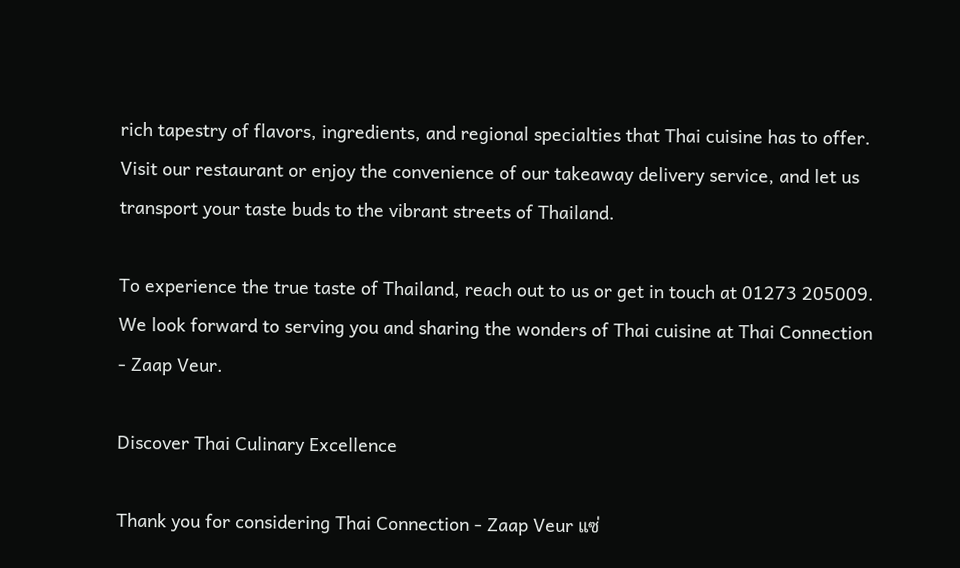rich tapestry of flavors, ingredients, and regional specialties that Thai cuisine has to offer. Visit our restaurant or enjoy the convenience of our takeaway delivery service, and let us transport your taste buds to the vibrant streets of Thailand.

To experience the true taste of Thailand, reach out to us or get in touch at 01273 205009. We look forward to serving you and sharing the wonders of Thai cuisine at Thai Connection - Zaap Veur.

Discover Thai Culinary Excellence

Thank you for considering Thai Connection - Zaap Veur แซ่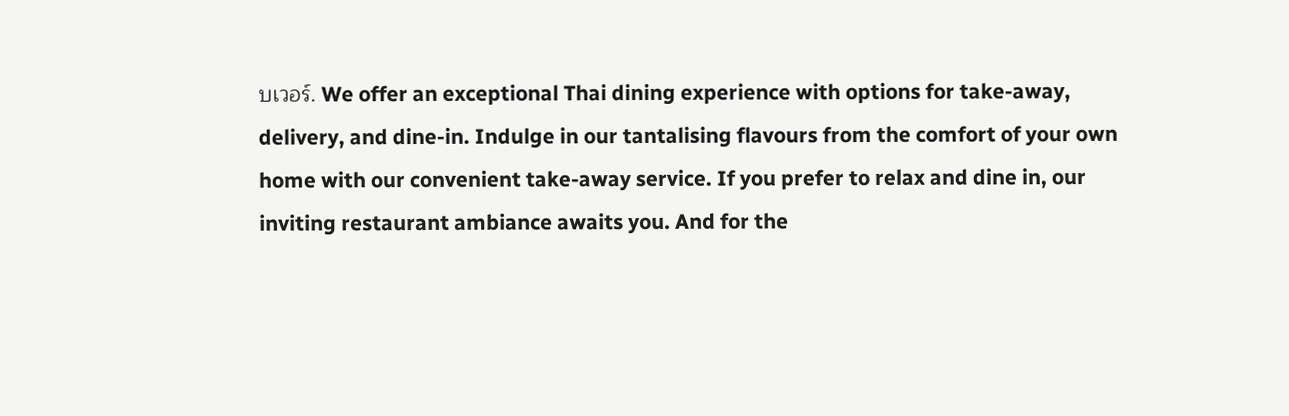บเวอร์. We offer an exceptional Thai dining experience with options for take-away, delivery, and dine-in. Indulge in our tantalising flavours from the comfort of your own home with our convenient take-away service. If you prefer to relax and dine in, our inviting restaurant ambiance awaits you. And for the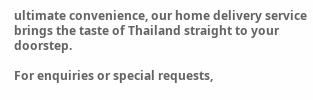ultimate convenience, our home delivery service brings the taste of Thailand straight to your doorstep.

For enquiries or special requests,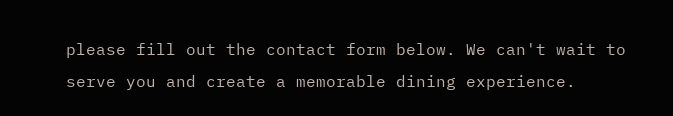please fill out the contact form below. We can't wait to serve you and create a memorable dining experience.